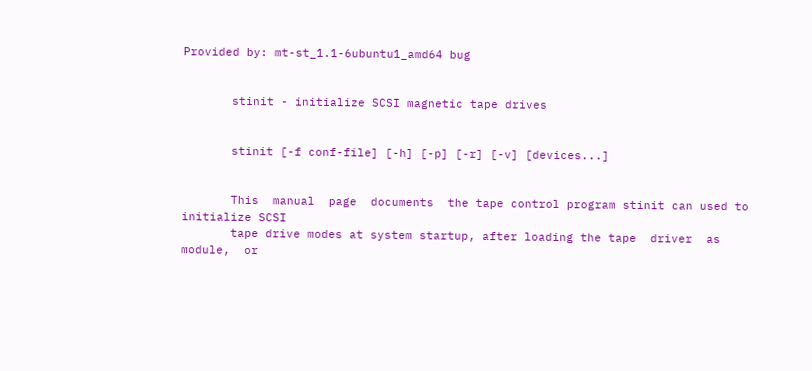Provided by: mt-st_1.1-6ubuntu1_amd64 bug


       stinit - initialize SCSI magnetic tape drives


       stinit [-f conf-file] [-h] [-p] [-r] [-v] [devices...]


       This  manual  page  documents  the tape control program stinit can used to initialize SCSI
       tape drive modes at system startup, after loading the tape  driver  as  module,  or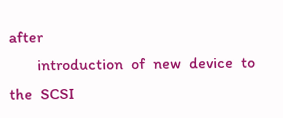after
       introduction  of  new  device  to  the  SCSI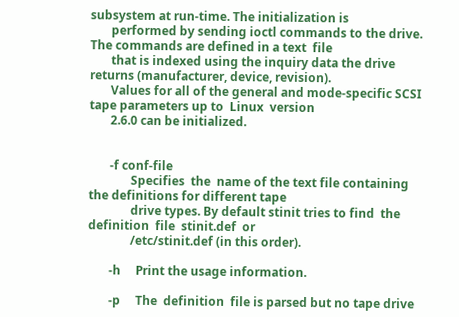subsystem at run-time. The initialization is
       performed by sending ioctl commands to the drive. The commands are defined in a text  file
       that is indexed using the inquiry data the drive returns (manufacturer, device, revision).
       Values for all of the general and mode-specific SCSI tape parameters up to  Linux  version
       2.6.0 can be initialized.


       -f conf-file
              Specifies  the  name of the text file containing the definitions for different tape
              drive types. By default stinit tries to find  the  definition  file  stinit.def  or
              /etc/stinit.def (in this order).

       -h     Print the usage information.

       -p     The  definition  file is parsed but no tape drive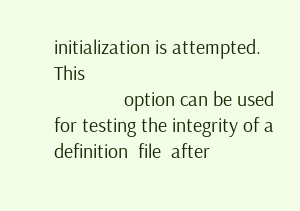initialization is attempted. This
              option can be used for testing the integrity of a  definition  file  after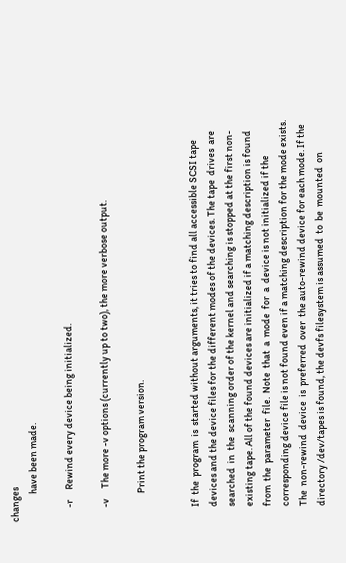changes
              have been made.

       -r     Rewind every device being initialized.

       -v     The more -v options (currently up to two), the more verbose output.

              Print the program version.


       If  the  program  is  started without arguments, it tries to find all accessible SCSI tape
       devices and the device files for the different modes of the devices. The tape  drives  are
       searched  in  the  scanning order of the kernel and searching is stopped at the first non-
       existing tape. All of the found devices are initialized if a matching description is found
       from  the  parameter  file.  Note  that  a  mode  for  a  device is not initialized if the
       corresponding device file is not found even if a matching description for the mode exists.
       The  non-rewind  device  is  preferred  over  the auto-rewind device for each mode. If the
       directory /dev/tapes is found, the devfs filesystem is assumed  to  be  mounted  on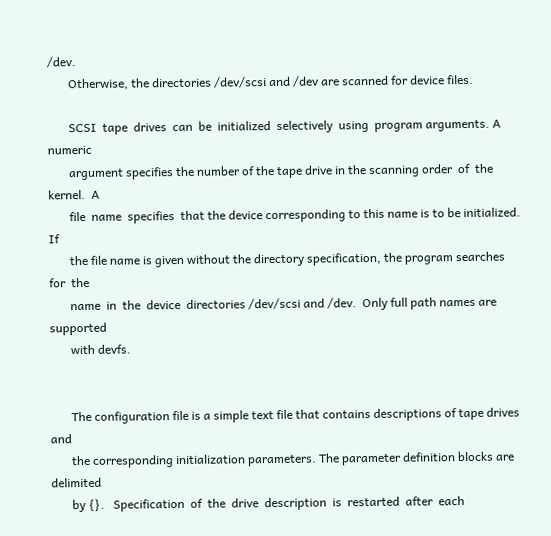/dev.
       Otherwise, the directories /dev/scsi and /dev are scanned for device files.

       SCSI  tape  drives  can  be  initialized  selectively  using  program arguments. A numeric
       argument specifies the number of the tape drive in the scanning order  of  the  kernel.  A
       file  name  specifies  that the device corresponding to this name is to be initialized. If
       the file name is given without the directory specification, the program searches  for  the
       name  in  the  device  directories /dev/scsi and /dev.  Only full path names are supported
       with devfs.


       The configuration file is a simple text file that contains descriptions of tape drives and
       the corresponding initialization parameters. The parameter definition blocks are delimited
       by {}.   Specification  of  the  drive  description  is  restarted  after  each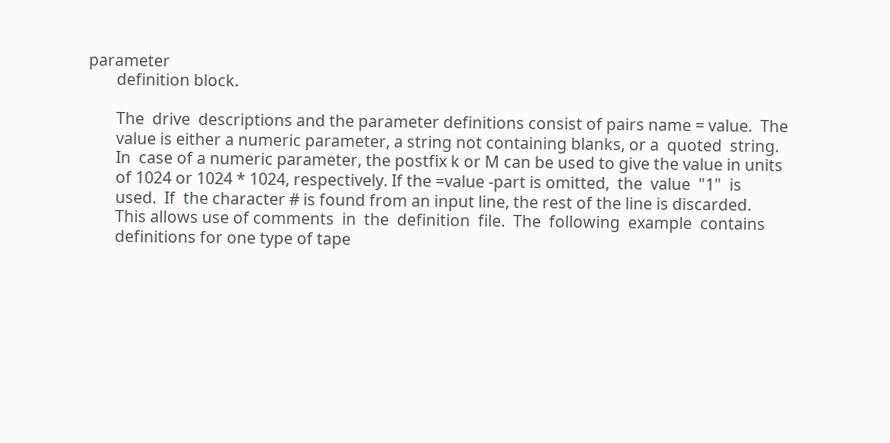parameter
       definition block.

       The  drive  descriptions and the parameter definitions consist of pairs name = value.  The
       value is either a numeric parameter, a string not containing blanks, or a  quoted  string.
       In  case of a numeric parameter, the postfix k or M can be used to give the value in units
       of 1024 or 1024 * 1024, respectively. If the =value -part is omitted,  the  value  "1"  is
       used.  If  the character # is found from an input line, the rest of the line is discarded.
       This allows use of comments  in  the  definition  file.  The  following  example  contains
       definitions for one type of tape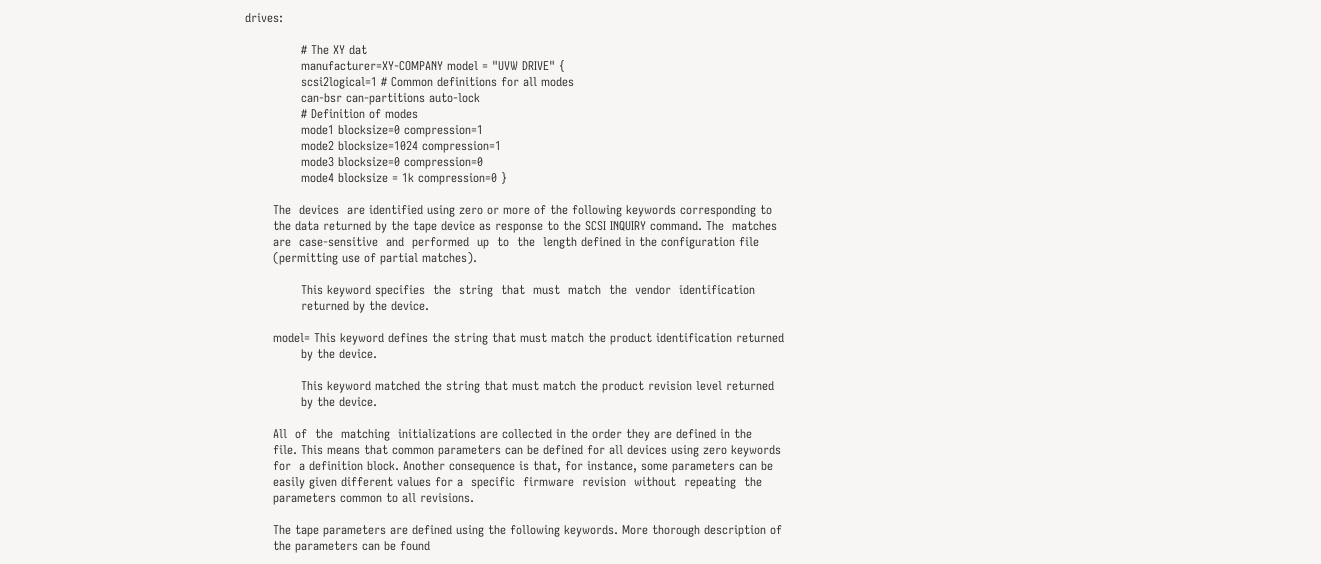drives:

              # The XY dat
              manufacturer=XY-COMPANY model = "UVW DRIVE" {
              scsi2logical=1 # Common definitions for all modes
              can-bsr can-partitions auto-lock
              # Definition of modes
              mode1 blocksize=0 compression=1
              mode2 blocksize=1024 compression=1
              mode3 blocksize=0 compression=0
              mode4 blocksize = 1k compression=0 }

       The  devices  are identified using zero or more of the following keywords corresponding to
       the data returned by the tape device as response to the SCSI INQUIRY command. The  matches
       are  case-sensitive  and  performed  up  to  the  length defined in the configuration file
       (permitting use of partial matches).

              This keyword specifies  the  string  that  must  match  the  vendor  identification
              returned by the device.

       model= This keyword defines the string that must match the product identification returned
              by the device.

              This keyword matched the string that must match the product revision level returned
              by the device.

       All  of  the  matching  initializations are collected in the order they are defined in the
       file. This means that common parameters can be defined for all devices using zero keywords
       for  a definition block. Another consequence is that, for instance, some parameters can be
       easily given different values for a  specific  firmware  revision  without  repeating  the
       parameters common to all revisions.

       The tape parameters are defined using the following keywords. More thorough description of
       the parameters can be found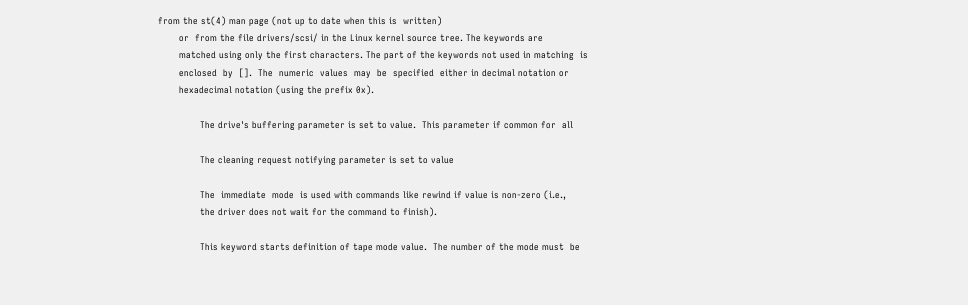from the st(4) man page (not up to date when this is  written)
       or  from the file drivers/scsi/ in the Linux kernel source tree. The keywords are
       matched using only the first characters. The part of the keywords not used in matching  is
       enclosed  by  [].  The  numeric  values  may  be  specified  either in decimal notation or
       hexadecimal notation (using the prefix 0x).

              The drive's buffering parameter is set to value.  This parameter if common for  all

              The cleaning request notifying parameter is set to value

              The  immediate  mode  is used with commands like rewind if value is non-zero (i.e.,
              the driver does not wait for the command to finish).

              This keyword starts definition of tape mode value.  The number of the mode must  be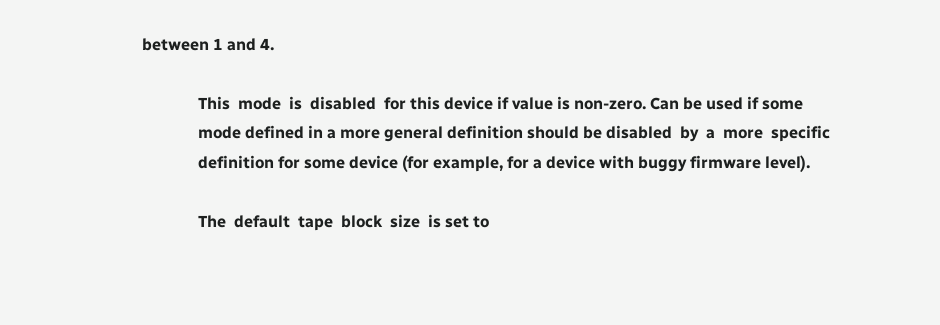between 1 and 4.

              This  mode  is  disabled  for this device if value is non-zero. Can be used if some
              mode defined in a more general definition should be disabled  by  a  more  specific
              definition for some device (for example, for a device with buggy firmware level).

              The  default  tape  block  size  is set to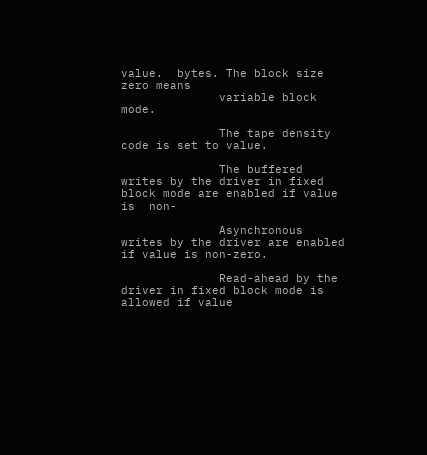value.  bytes. The block size zero means
              variable block mode.

              The tape density code is set to value.

              The buffered writes by the driver in fixed block mode are enabled if value is  non-

              Asynchronous writes by the driver are enabled if value is non-zero.

              Read-ahead by the driver in fixed block mode is allowed if value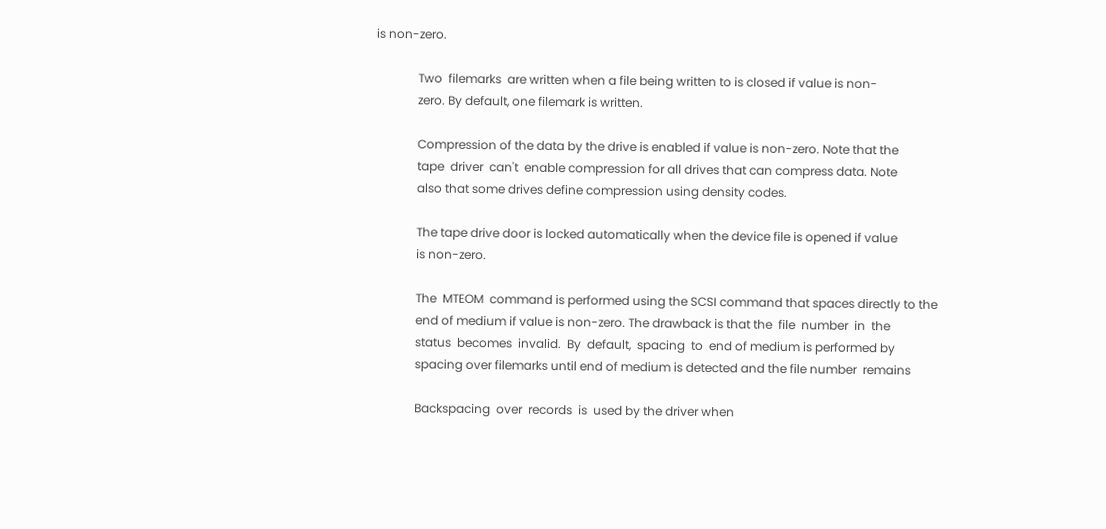is non-zero.

              Two  filemarks  are written when a file being written to is closed if value is non-
              zero. By default, one filemark is written.

              Compression of the data by the drive is enabled if value is non-zero. Note that the
              tape  driver  can't  enable compression for all drives that can compress data. Note
              also that some drives define compression using density codes.

              The tape drive door is locked automatically when the device file is opened if value
              is non-zero.

              The  MTEOM  command is performed using the SCSI command that spaces directly to the
              end of medium if value is non-zero. The drawback is that the  file  number  in  the
              status  becomes  invalid.  By  default,  spacing  to  end of medium is performed by
              spacing over filemarks until end of medium is detected and the file number  remains

              Backspacing  over  records  is  used by the driver when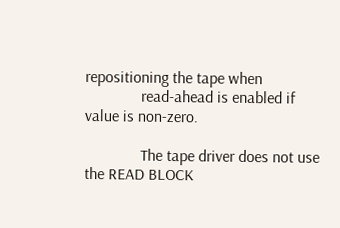repositioning the tape when
              read-ahead is enabled if value is non-zero.

              The tape driver does not use the READ BLOCK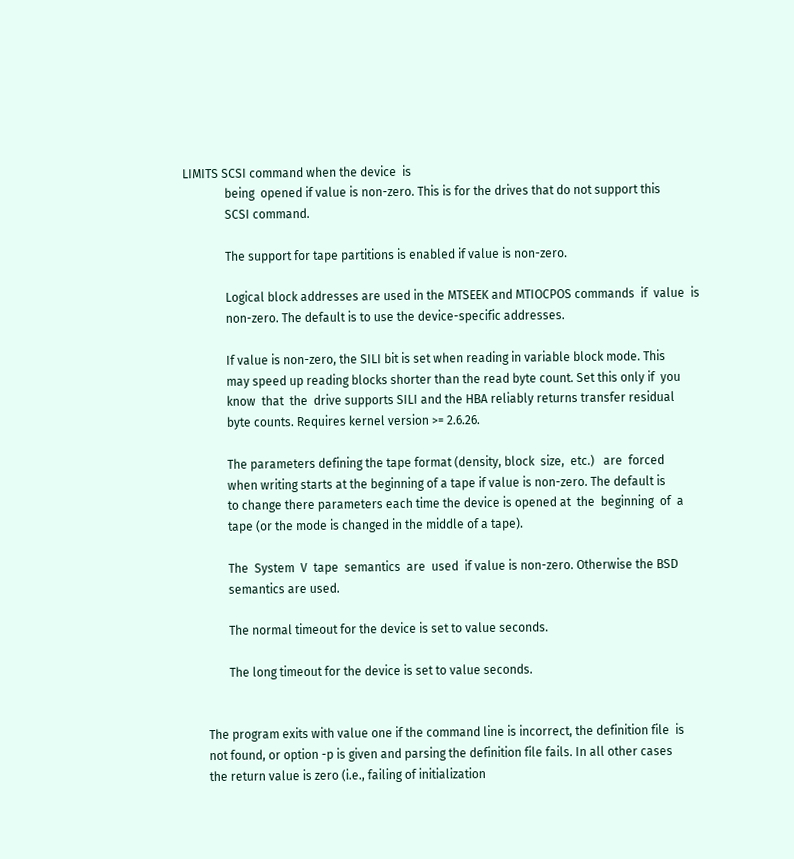LIMITS SCSI command when the device  is
              being  opened if value is non-zero. This is for the drives that do not support this
              SCSI command.

              The support for tape partitions is enabled if value is non-zero.

              Logical block addresses are used in the MTSEEK and MTIOCPOS commands  if  value  is
              non-zero. The default is to use the device-specific addresses.

              If value is non-zero, the SILI bit is set when reading in variable block mode. This
              may speed up reading blocks shorter than the read byte count. Set this only if  you
              know  that  the  drive supports SILI and the HBA reliably returns transfer residual
              byte counts. Requires kernel version >= 2.6.26.

              The parameters defining the tape format (density, block  size,  etc.)   are  forced
              when writing starts at the beginning of a tape if value is non-zero. The default is
              to change there parameters each time the device is opened at  the  beginning  of  a
              tape (or the mode is changed in the middle of a tape).

              The  System  V  tape  semantics  are  used  if value is non-zero. Otherwise the BSD
              semantics are used.

              The normal timeout for the device is set to value seconds.

              The long timeout for the device is set to value seconds.


       The program exits with value one if the command line is incorrect, the definition file  is
       not found, or option -p is given and parsing the definition file fails. In all other cases
       the return value is zero (i.e., failing of initialization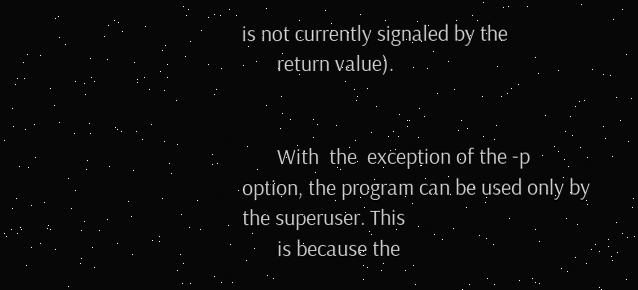is not currently signaled by the
       return value).


       With  the  exception of the -p option, the program can be used only by the superuser. This
       is because the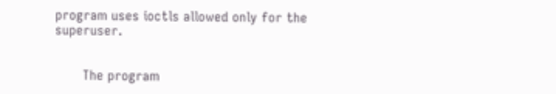program uses ioctls allowed only for the superuser.


       The program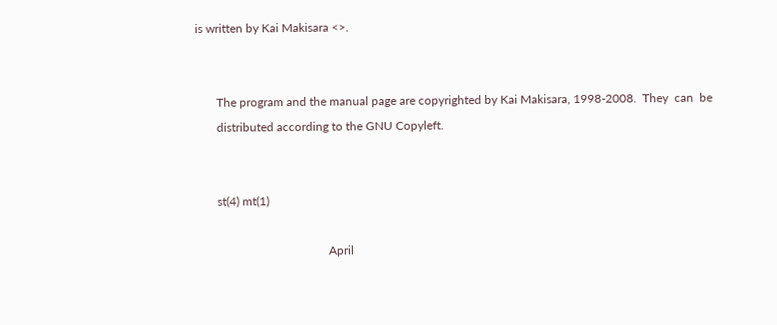is written by Kai Makisara <>.


       The program and the manual page are copyrighted by Kai Makisara, 1998-2008.  They  can  be
       distributed according to the GNU Copyleft.


       st(4) mt(1)

                                            April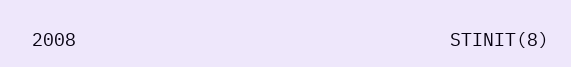2008                                  STINIT(8)